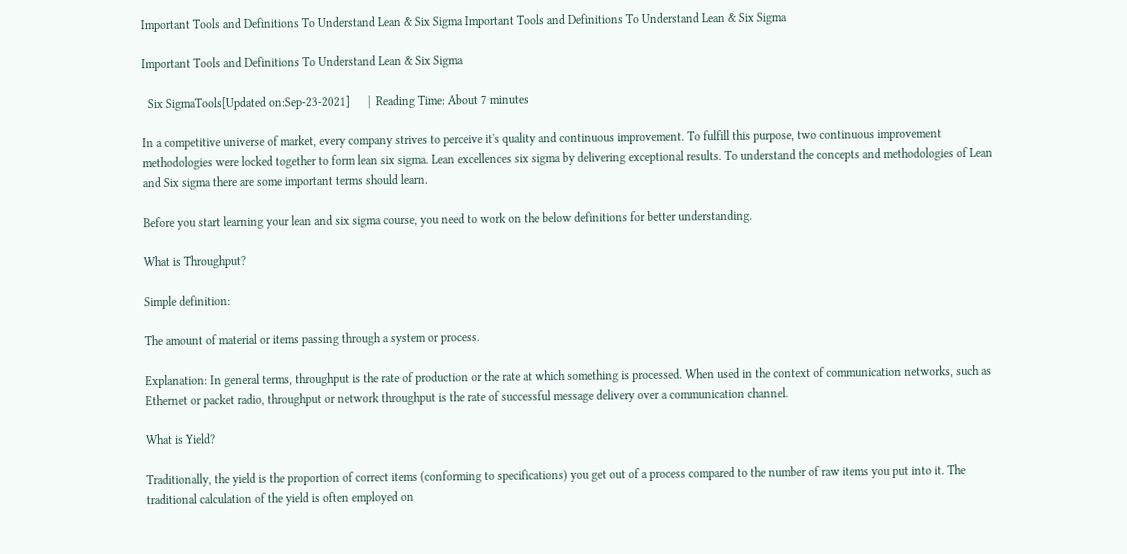Important Tools and Definitions To Understand Lean & Six Sigma Important Tools and Definitions To Understand Lean & Six Sigma

Important Tools and Definitions To Understand Lean & Six Sigma

  Six SigmaTools[Updated on:Sep-23-2021]      |  Reading Time: About 7 minutes

In a competitive universe of market, every company strives to perceive it's quality and continuous improvement. To fulfill this purpose, two continuous improvement methodologies were locked together to form lean six sigma. Lean excellences six sigma by delivering exceptional results. To understand the concepts and methodologies of Lean and Six sigma there are some important terms should learn.

Before you start learning your lean and six sigma course, you need to work on the below definitions for better understanding.

What is Throughput?

Simple definition:

The amount of material or items passing through a system or process.

Explanation: In general terms, throughput is the rate of production or the rate at which something is processed. When used in the context of communication networks, such as Ethernet or packet radio, throughput or network throughput is the rate of successful message delivery over a communication channel.

What is Yield?

Traditionally, the yield is the proportion of correct items (conforming to specifications) you get out of a process compared to the number of raw items you put into it. The traditional calculation of the yield is often employed on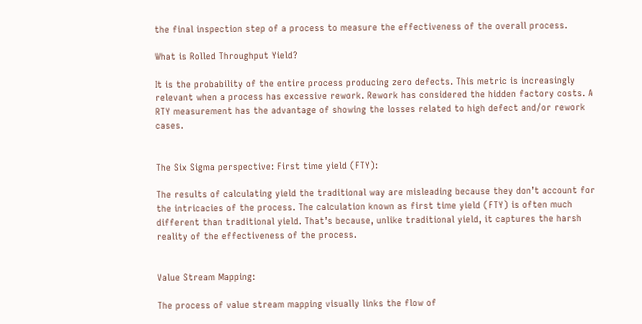the final inspection step of a process to measure the effectiveness of the overall process.

What is Rolled Throughput Yield?

It is the probability of the entire process producing zero defects. This metric is increasingly relevant when a process has excessive rework. Rework has considered the hidden factory costs. A RTY measurement has the advantage of showing the losses related to high defect and/or rework cases.


The Six Sigma perspective: First time yield (FTY):

The results of calculating yield the traditional way are misleading because they don’t account for the intricacies of the process. The calculation known as first time yield (FTY) is often much different than traditional yield. That’s because, unlike traditional yield, it captures the harsh reality of the effectiveness of the process.


Value Stream Mapping:

The process of value stream mapping visually links the flow of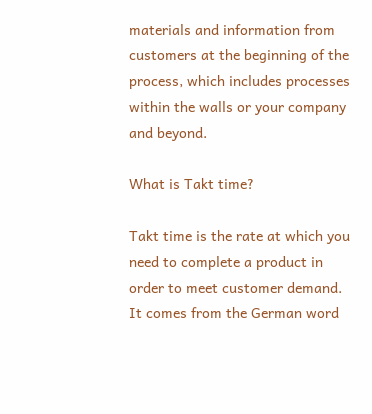materials and information from customers at the beginning of the process, which includes processes within the walls or your company and beyond.

What is Takt time?

Takt time is the rate at which you need to complete a product in order to meet customer demand. It comes from the German word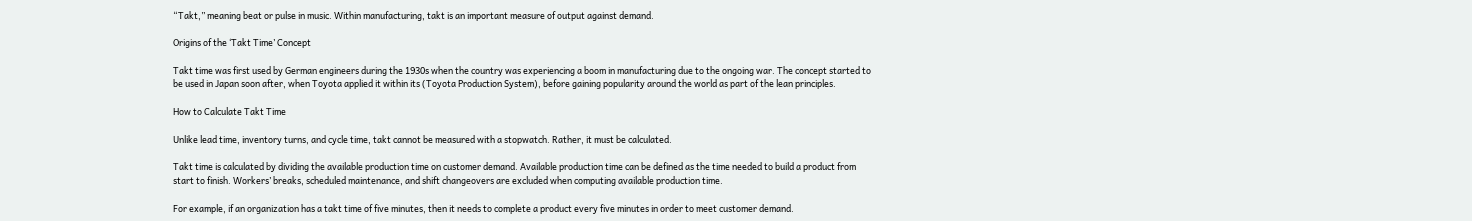“Takt,” meaning beat or pulse in music. Within manufacturing, takt is an important measure of output against demand.

Origins of the ‘Takt Time’ Concept

Takt time was first used by German engineers during the 1930s when the country was experiencing a boom in manufacturing due to the ongoing war. The concept started to be used in Japan soon after, when Toyota applied it within its (Toyota Production System), before gaining popularity around the world as part of the lean principles.

How to Calculate Takt Time

Unlike lead time, inventory turns, and cycle time, takt cannot be measured with a stopwatch. Rather, it must be calculated.

Takt time is calculated by dividing the available production time on customer demand. Available production time can be defined as the time needed to build a product from start to finish. Workers’ breaks, scheduled maintenance, and shift changeovers are excluded when computing available production time.

For example, if an organization has a takt time of five minutes, then it needs to complete a product every five minutes in order to meet customer demand.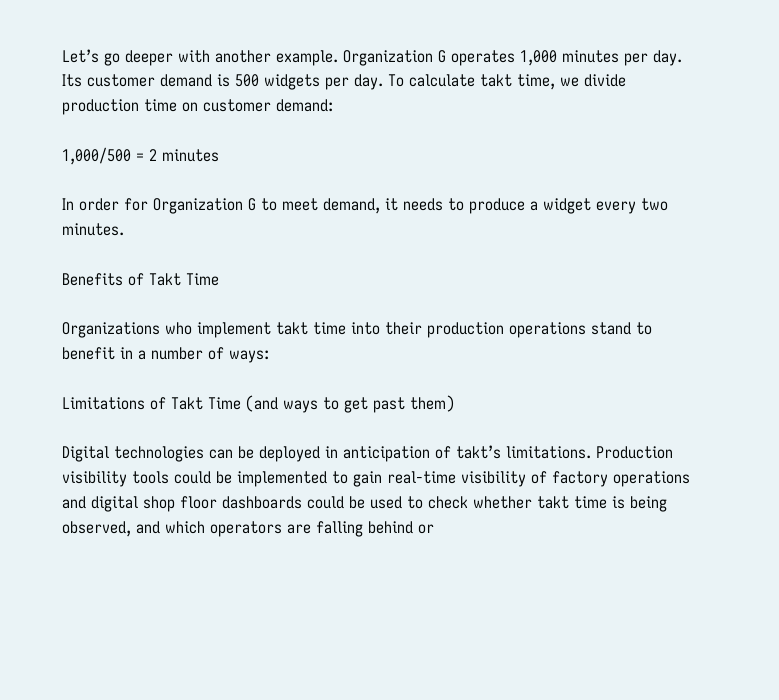Let’s go deeper with another example. Organization G operates 1,000 minutes per day. Its customer demand is 500 widgets per day. To calculate takt time, we divide production time on customer demand:

1,000/500 = 2 minutes

In order for Organization G to meet demand, it needs to produce a widget every two minutes.

Benefits of Takt Time

Organizations who implement takt time into their production operations stand to benefit in a number of ways:

Limitations of Takt Time (and ways to get past them)

Digital technologies can be deployed in anticipation of takt’s limitations. Production visibility tools could be implemented to gain real-time visibility of factory operations and digital shop floor dashboards could be used to check whether takt time is being observed, and which operators are falling behind or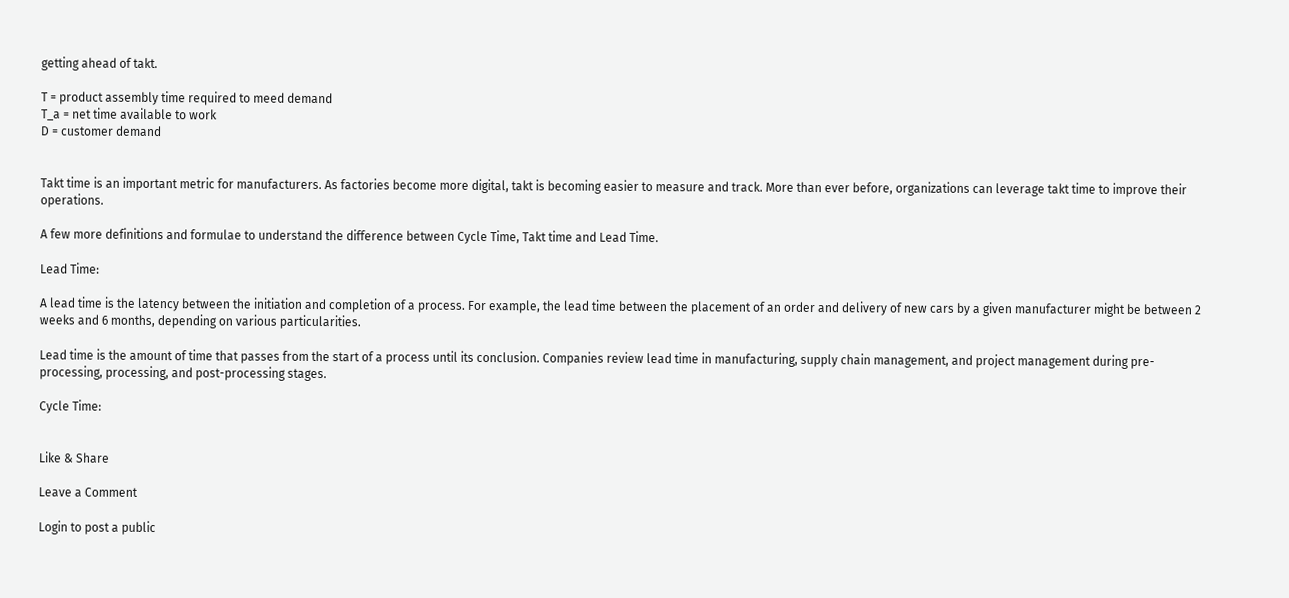getting ahead of takt.

T = product assembly time required to meed demand
T_a = net time available to work
D = customer demand


Takt time is an important metric for manufacturers. As factories become more digital, takt is becoming easier to measure and track. More than ever before, organizations can leverage takt time to improve their operations.

A few more definitions and formulae to understand the difference between Cycle Time, Takt time and Lead Time.

Lead Time:

A lead time is the latency between the initiation and completion of a process. For example, the lead time between the placement of an order and delivery of new cars by a given manufacturer might be between 2 weeks and 6 months, depending on various particularities.

Lead time is the amount of time that passes from the start of a process until its conclusion. Companies review lead time in manufacturing, supply chain management, and project management during pre-processing, processing, and post-processing stages.

Cycle Time:


Like & Share

Leave a Comment

Login to post a public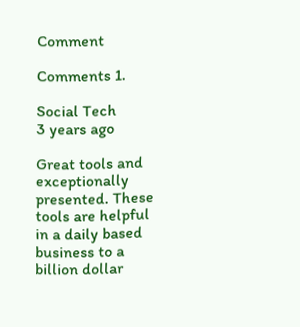Comment

Comments 1.

Social Tech
3 years ago

Great tools and exceptionally presented. These tools are helpful in a daily based business to a billion dollar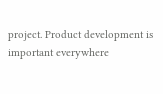project. Product development is important everywhere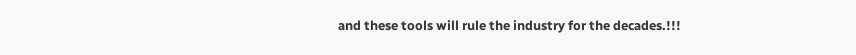and these tools will rule the industry for the decades.!!!